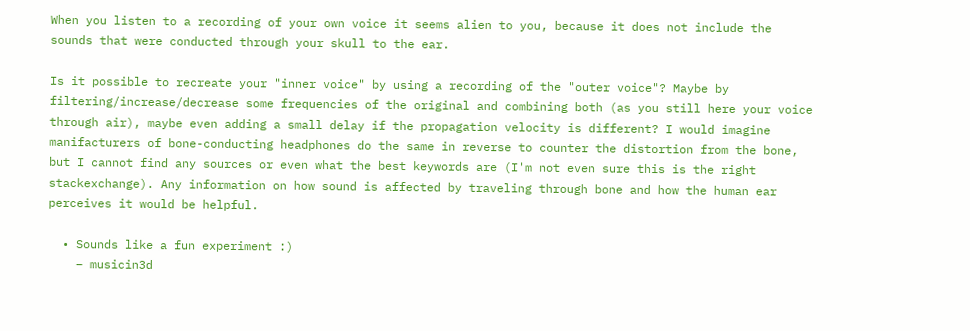When you listen to a recording of your own voice it seems alien to you, because it does not include the sounds that were conducted through your skull to the ear.

Is it possible to recreate your "inner voice" by using a recording of the "outer voice"? Maybe by filtering/increase/decrease some frequencies of the original and combining both (as you still here your voice through air), maybe even adding a small delay if the propagation velocity is different? I would imagine manifacturers of bone-conducting headphones do the same in reverse to counter the distortion from the bone, but I cannot find any sources or even what the best keywords are (I'm not even sure this is the right stackexchange). Any information on how sound is affected by traveling through bone and how the human ear perceives it would be helpful.

  • Sounds like a fun experiment :)
    – musicin3d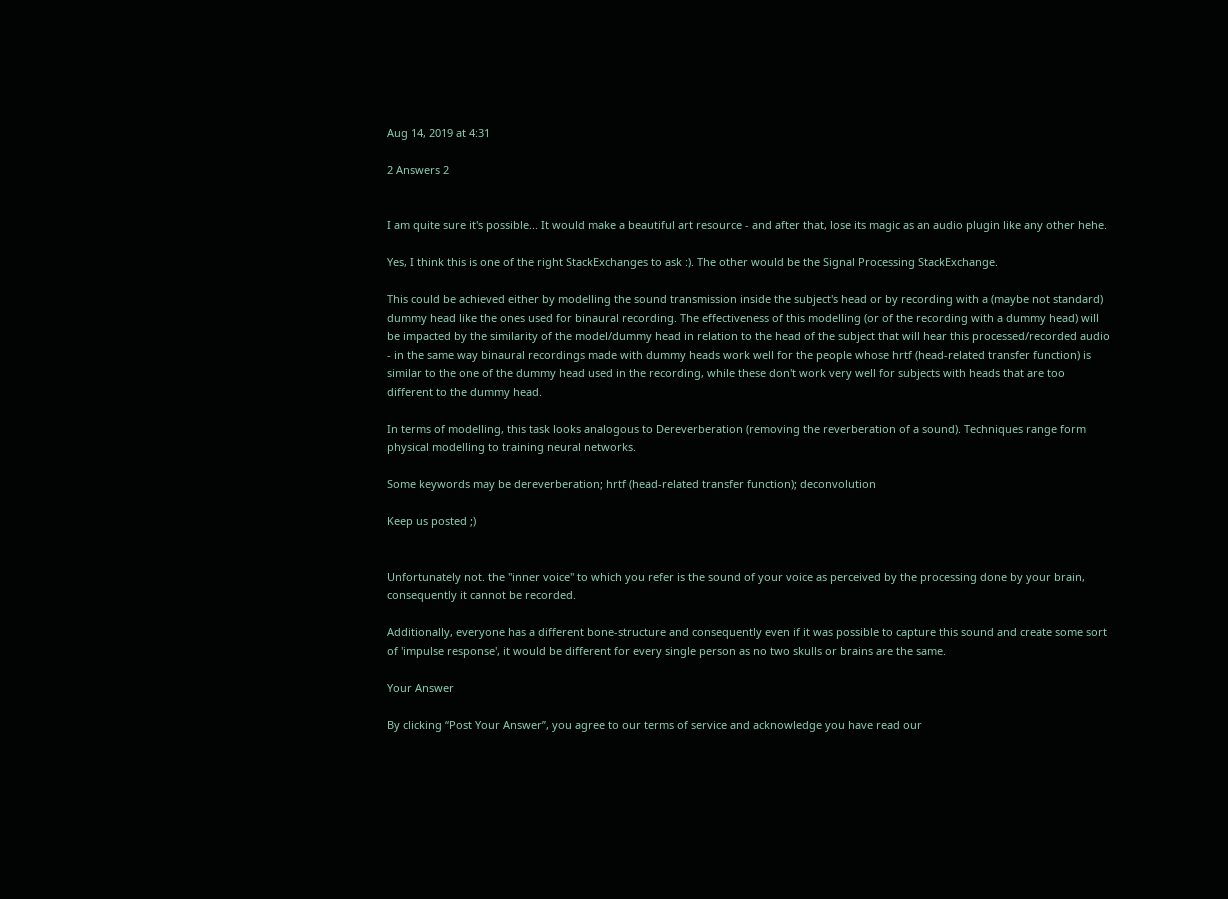Aug 14, 2019 at 4:31

2 Answers 2


I am quite sure it's possible... It would make a beautiful art resource - and after that, lose its magic as an audio plugin like any other hehe.

Yes, I think this is one of the right StackExchanges to ask :). The other would be the Signal Processing StackExchange.

This could be achieved either by modelling the sound transmission inside the subject's head or by recording with a (maybe not standard) dummy head like the ones used for binaural recording. The effectiveness of this modelling (or of the recording with a dummy head) will be impacted by the similarity of the model/dummy head in relation to the head of the subject that will hear this processed/recorded audio - in the same way binaural recordings made with dummy heads work well for the people whose hrtf (head-related transfer function) is similar to the one of the dummy head used in the recording, while these don't work very well for subjects with heads that are too different to the dummy head.

In terms of modelling, this task looks analogous to Dereverberation (removing the reverberation of a sound). Techniques range form physical modelling to training neural networks.

Some keywords may be dereverberation; hrtf (head-related transfer function); deconvolution

Keep us posted ;)


Unfortunately not. the "inner voice" to which you refer is the sound of your voice as perceived by the processing done by your brain, consequently it cannot be recorded.

Additionally, everyone has a different bone-structure and consequently even if it was possible to capture this sound and create some sort of 'impulse response', it would be different for every single person as no two skulls or brains are the same.

Your Answer

By clicking “Post Your Answer”, you agree to our terms of service and acknowledge you have read our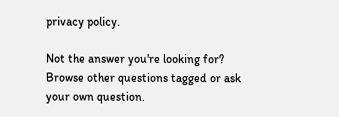privacy policy.

Not the answer you're looking for? Browse other questions tagged or ask your own question.